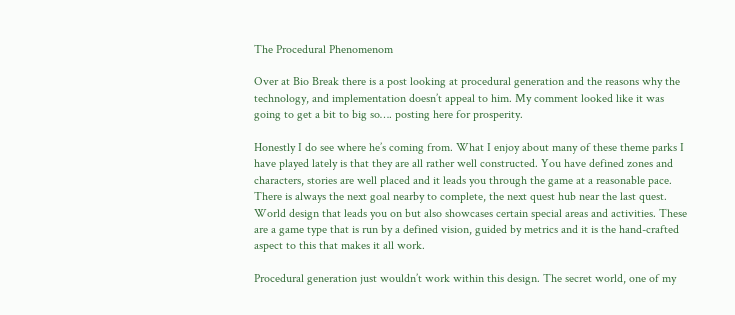The Procedural Phenomenom

Over at Bio Break there is a post looking at procedural generation and the reasons why the technology, and implementation doesn’t appeal to him. My comment looked like it was going to get a bit to big so…. posting here for prosperity.

Honestly I do see where he’s coming from. What I enjoy about many of these theme parks I have played lately is that they are all rather well constructed. You have defined zones and characters, stories are well placed and it leads you through the game at a reasonable pace. There is always the next goal nearby to complete, the next quest hub near the last quest. World design that leads you on but also showcases certain special areas and activities. These are a game type that is run by a defined vision, guided by metrics and it is the hand-crafted aspect to this that makes it all work.

Procedural generation just wouldn’t work within this design. The secret world, one of my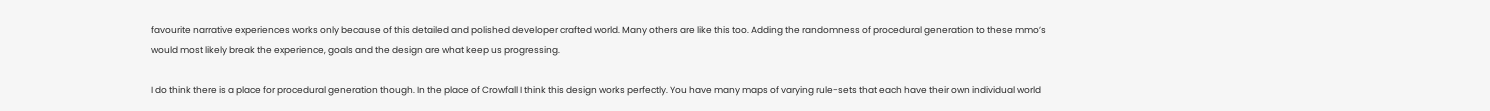favourite narrative experiences works only because of this detailed and polished developer crafted world. Many others are like this too. Adding the randomness of procedural generation to these mmo’s would most likely break the experience, goals and the design are what keep us progressing.

I do think there is a place for procedural generation though. In the place of Crowfall I think this design works perfectly. You have many maps of varying rule-sets that each have their own individual world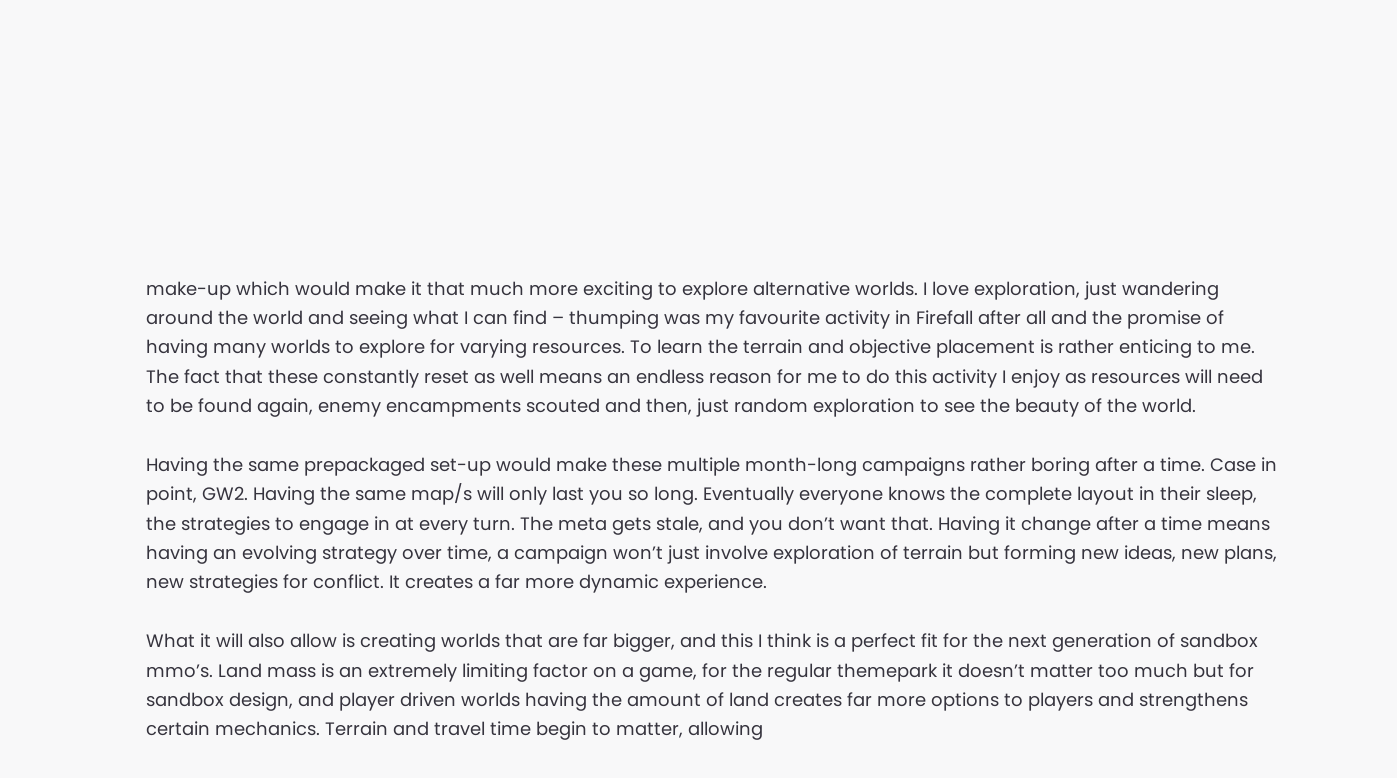make-up which would make it that much more exciting to explore alternative worlds. I love exploration, just wandering around the world and seeing what I can find – thumping was my favourite activity in Firefall after all and the promise of having many worlds to explore for varying resources. To learn the terrain and objective placement is rather enticing to me. The fact that these constantly reset as well means an endless reason for me to do this activity I enjoy as resources will need to be found again, enemy encampments scouted and then, just random exploration to see the beauty of the world.

Having the same prepackaged set-up would make these multiple month-long campaigns rather boring after a time. Case in point, GW2. Having the same map/s will only last you so long. Eventually everyone knows the complete layout in their sleep, the strategies to engage in at every turn. The meta gets stale, and you don’t want that. Having it change after a time means having an evolving strategy over time, a campaign won’t just involve exploration of terrain but forming new ideas, new plans, new strategies for conflict. It creates a far more dynamic experience.

What it will also allow is creating worlds that are far bigger, and this I think is a perfect fit for the next generation of sandbox mmo’s. Land mass is an extremely limiting factor on a game, for the regular themepark it doesn’t matter too much but for sandbox design, and player driven worlds having the amount of land creates far more options to players and strengthens certain mechanics. Terrain and travel time begin to matter, allowing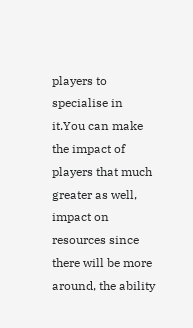players to specialise in it.You can make the impact of players that much greater as well, impact on resources since there will be more around, the ability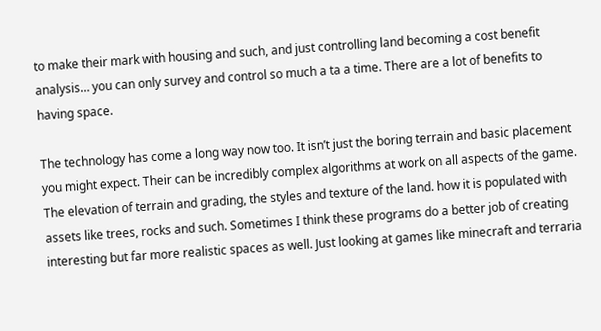to make their mark with housing and such, and just controlling land becoming a cost benefit analysis… you can only survey and control so much a ta a time. There are a lot of benefits to having space.

The technology has come a long way now too. It isn’t just the boring terrain and basic placement you might expect. Their can be incredibly complex algorithms at work on all aspects of the game. The elevation of terrain and grading, the styles and texture of the land. how it is populated with assets like trees, rocks and such. Sometimes I think these programs do a better job of creating interesting but far more realistic spaces as well. Just looking at games like minecraft and terraria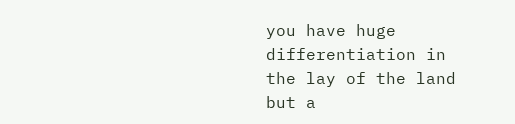you have huge differentiation in the lay of the land but a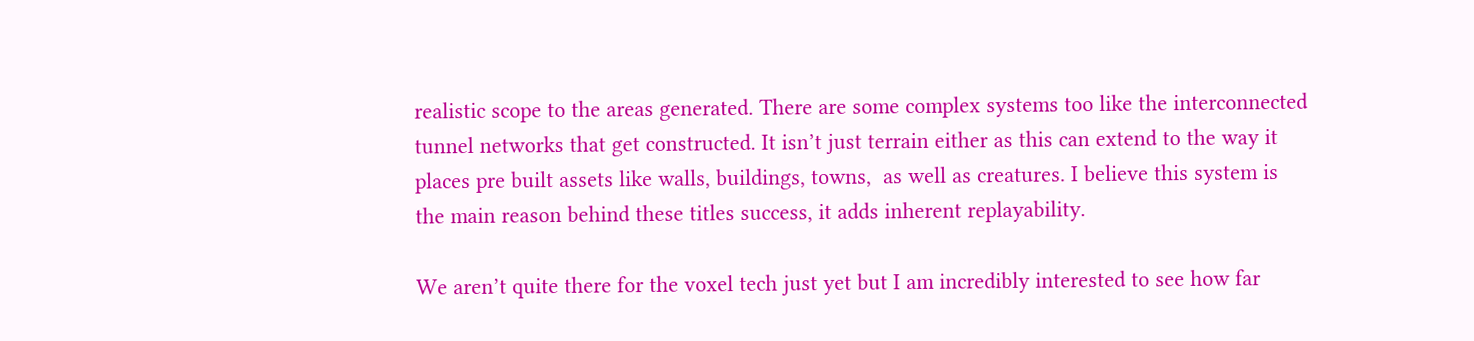realistic scope to the areas generated. There are some complex systems too like the interconnected tunnel networks that get constructed. It isn’t just terrain either as this can extend to the way it places pre built assets like walls, buildings, towns,  as well as creatures. I believe this system is the main reason behind these titles success, it adds inherent replayability.

We aren’t quite there for the voxel tech just yet but I am incredibly interested to see how far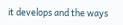it develops and the ways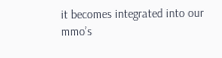it becomes integrated into our mmo’s